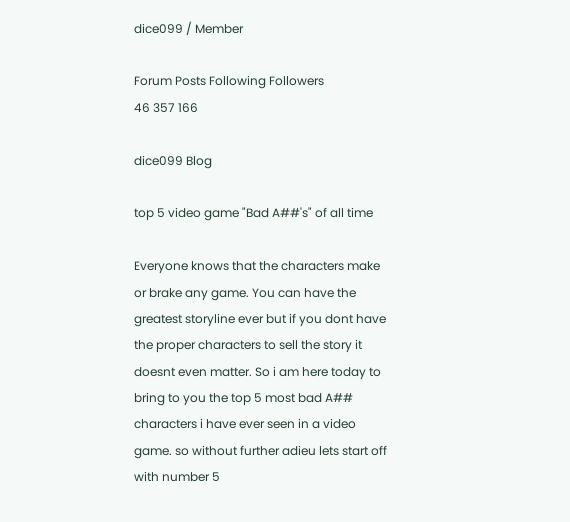dice099 / Member

Forum Posts Following Followers
46 357 166

dice099 Blog

top 5 video game "Bad A##'s" of all time

Everyone knows that the characters make or brake any game. You can have the greatest storyline ever but if you dont have the proper characters to sell the story it doesnt even matter. So i am here today to bring to you the top 5 most bad A## characters i have ever seen in a video game. so without further adieu lets start off with number 5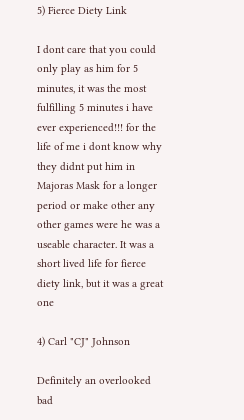5) Fierce Diety Link

I dont care that you could only play as him for 5 minutes, it was the most fulfilling 5 minutes i have ever experienced!!! for the life of me i dont know why they didnt put him in Majoras Mask for a longer period or make other any other games were he was a useable character. It was a short lived life for fierce diety link, but it was a great one

4) Carl "CJ" Johnson

Definitely an overlooked bad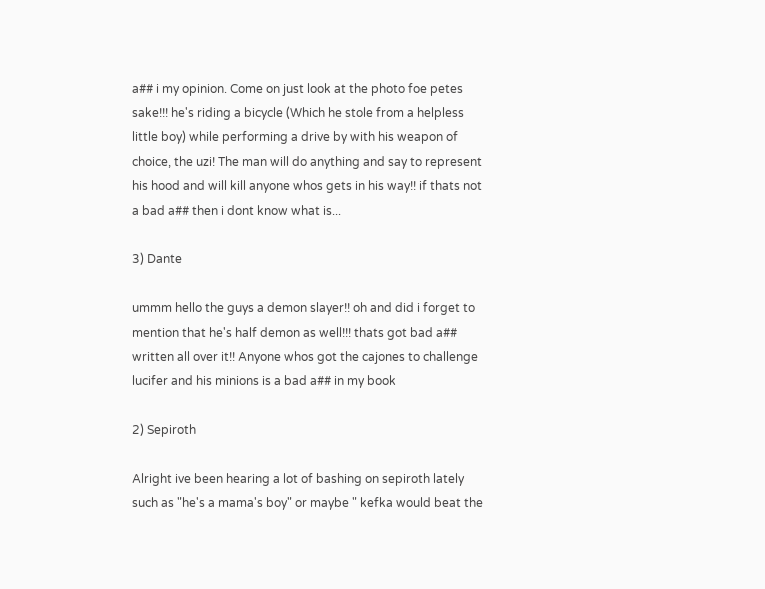a## i my opinion. Come on just look at the photo foe petes sake!!! he's riding a bicycle (Which he stole from a helpless little boy) while performing a drive by with his weapon of choice, the uzi! The man will do anything and say to represent his hood and will kill anyone whos gets in his way!! if thats not a bad a## then i dont know what is...

3) Dante

ummm hello the guys a demon slayer!! oh and did i forget to mention that he's half demon as well!!! thats got bad a## written all over it!! Anyone whos got the cajones to challenge lucifer and his minions is a bad a## in my book

2) Sepiroth

Alright ive been hearing a lot of bashing on sepiroth lately such as "he's a mama's boy" or maybe " kefka would beat the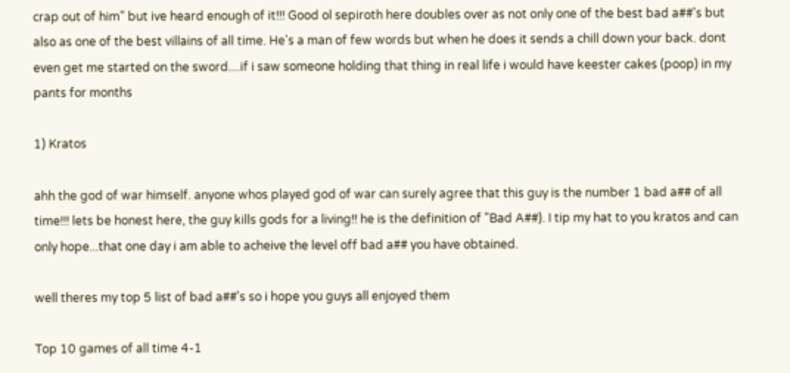crap out of him" but ive heard enough of it!!! Good ol sepiroth here doubles over as not only one of the best bad a##'s but also as one of the best villains of all time. He's a man of few words but when he does it sends a chill down your back. dont even get me started on the sword....if i saw someone holding that thing in real life i would have keester cakes (poop) in my pants for months

1) Kratos

ahh the god of war himself. anyone whos played god of war can surely agree that this guy is the number 1 bad a## of all time!!! lets be honest here, the guy kills gods for a living!! he is the definition of "Bad A##). I tip my hat to you kratos and can only hope...that one day i am able to acheive the level off bad a## you have obtained.

well theres my top 5 list of bad a##'s so i hope you guys all enjoyed them

Top 10 games of all time 4-1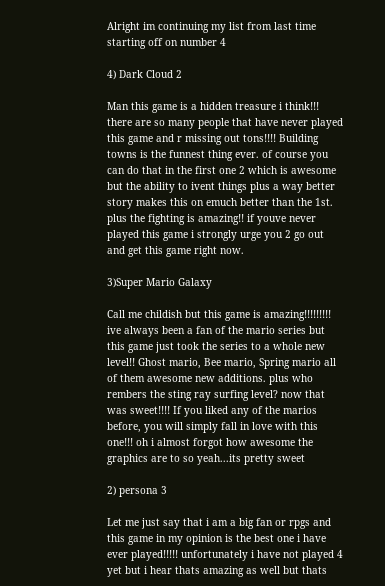Alright im continuing my list from last time starting off on number 4

4) Dark Cloud 2

Man this game is a hidden treasure i think!!! there are so many people that have never played this game and r missing out tons!!!! Building towns is the funnest thing ever. of course you can do that in the first one 2 which is awesome but the ability to ivent things plus a way better story makes this on emuch better than the 1st. plus the fighting is amazing!! if youve never played this game i strongly urge you 2 go out and get this game right now.

3)Super Mario Galaxy

Call me childish but this game is amazing!!!!!!!!! ive always been a fan of the mario series but this game just took the series to a whole new level!! Ghost mario, Bee mario, Spring mario all of them awesome new additions. plus who rembers the sting ray surfing level? now that was sweet!!!! If you liked any of the marios before, you will simply fall in love with this one!!! oh i almost forgot how awesome the graphics are to so yeah...its pretty sweet

2) persona 3

Let me just say that i am a big fan or rpgs and this game in my opinion is the best one i have ever played!!!!! unfortunately i have not played 4 yet but i hear thats amazing as well but thats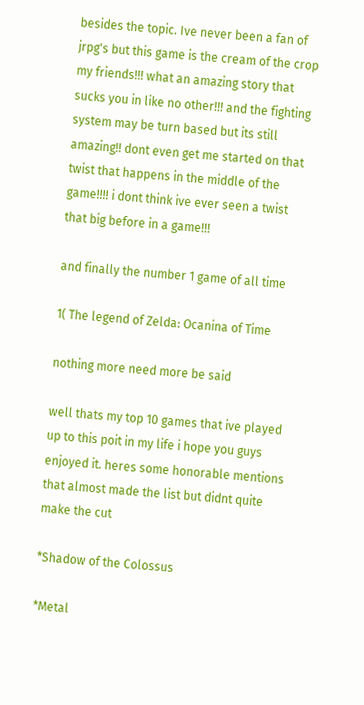besides the topic. Ive never been a fan of jrpg's but this game is the cream of the crop my friends!!! what an amazing story that sucks you in like no other!!! and the fighting system may be turn based but its still amazing!! dont even get me started on that twist that happens in the middle of the game!!!! i dont think ive ever seen a twist that big before in a game!!!

and finally the number 1 game of all time

1( The legend of Zelda: Ocanina of Time

nothing more need more be said

well thats my top 10 games that ive played up to this poit in my life i hope you guys enjoyed it. heres some honorable mentions that almost made the list but didnt quite make the cut

*Shadow of the Colossus

*Metal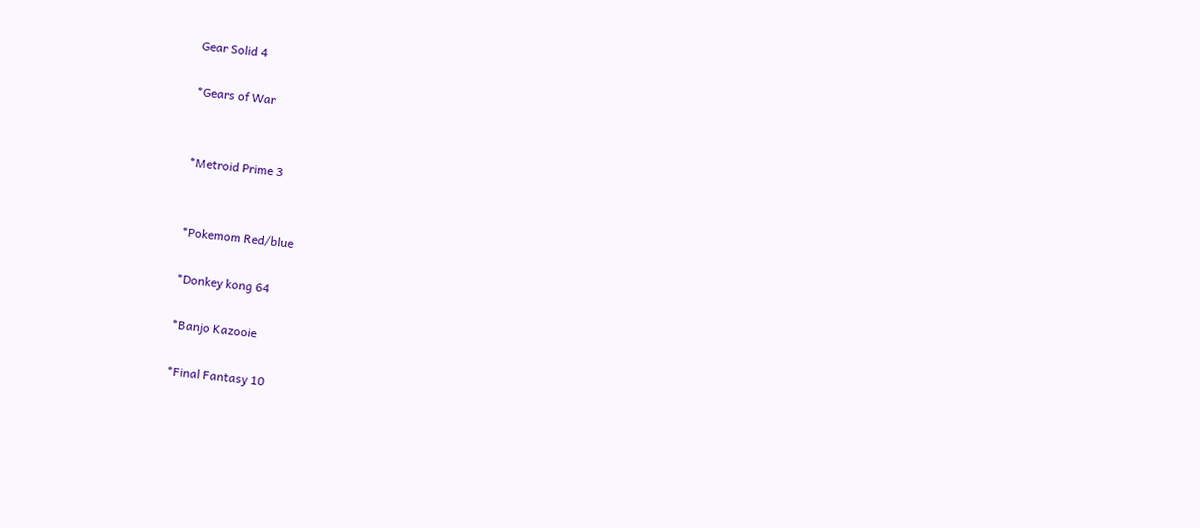Gear Solid 4

*Gears of War


*Metroid Prime 3


*Pokemom Red/blue

*Donkey kong 64

*Banjo Kazooie

*Final Fantasy 10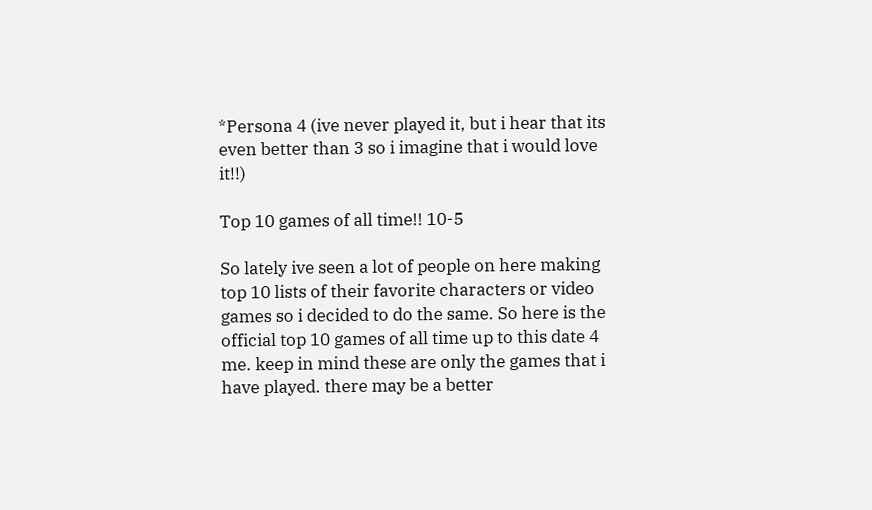*Persona 4 (ive never played it, but i hear that its even better than 3 so i imagine that i would love it!!)

Top 10 games of all time!! 10-5

So lately ive seen a lot of people on here making top 10 lists of their favorite characters or video games so i decided to do the same. So here is the official top 10 games of all time up to this date 4 me. keep in mind these are only the games that i have played. there may be a better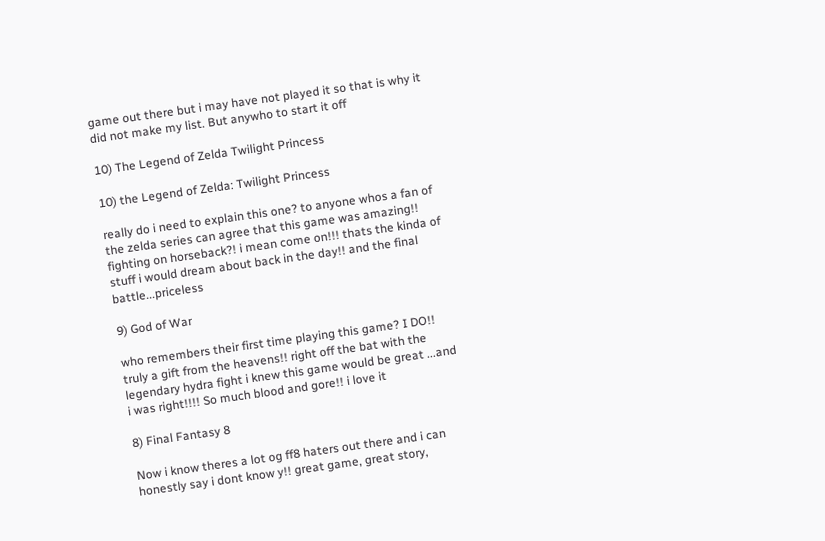game out there but i may have not played it so that is why it did not make my list. But anywho to start it off

10) The Legend of Zelda Twilight Princess

10) the Legend of Zelda: Twilight Princess

really do i need to explain this one? to anyone whos a fan of the zelda series can agree that this game was amazing!! fighting on horseback?! i mean come on!!! thats the kinda of stuff i would dream about back in the day!! and the final battle...priceless

9) God of War

who remembers their first time playing this game? I DO!! truly a gift from the heavens!! right off the bat with the legendary hydra fight i knew this game would be great ...and i was right!!!! So much blood and gore!! i love it

8) Final Fantasy 8

Now i know theres a lot og ff8 haters out there and i can honestly say i dont know y!! great game, great story,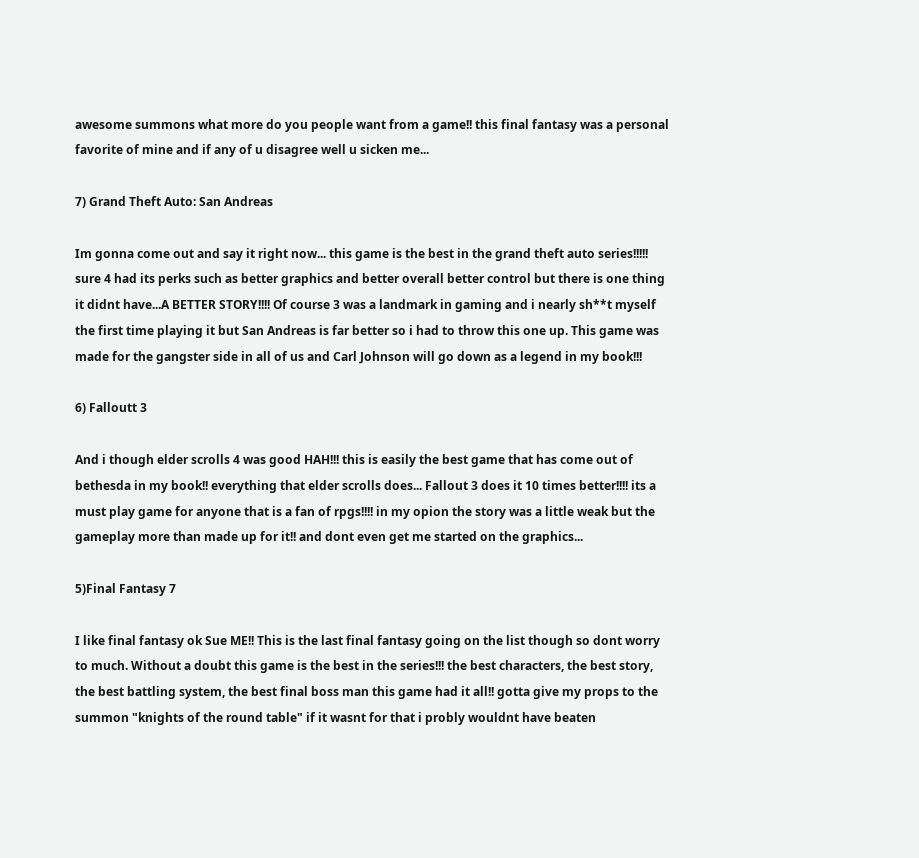awesome summons what more do you people want from a game!! this final fantasy was a personal favorite of mine and if any of u disagree well u sicken me...

7) Grand Theft Auto: San Andreas

Im gonna come out and say it right now... this game is the best in the grand theft auto series!!!!! sure 4 had its perks such as better graphics and better overall better control but there is one thing it didnt have...A BETTER STORY!!!! Of course 3 was a landmark in gaming and i nearly sh**t myself the first time playing it but San Andreas is far better so i had to throw this one up. This game was made for the gangster side in all of us and Carl Johnson will go down as a legend in my book!!!

6) Falloutt 3

And i though elder scrolls 4 was good HAH!!! this is easily the best game that has come out of bethesda in my book!! everything that elder scrolls does... Fallout 3 does it 10 times better!!!! its a must play game for anyone that is a fan of rpgs!!!! in my opion the story was a little weak but the gameplay more than made up for it!! and dont even get me started on the graphics...

5)Final Fantasy 7

I like final fantasy ok Sue ME!! This is the last final fantasy going on the list though so dont worry to much. Without a doubt this game is the best in the series!!! the best characters, the best story, the best battling system, the best final boss man this game had it all!! gotta give my props to the summon "knights of the round table" if it wasnt for that i probly wouldnt have beaten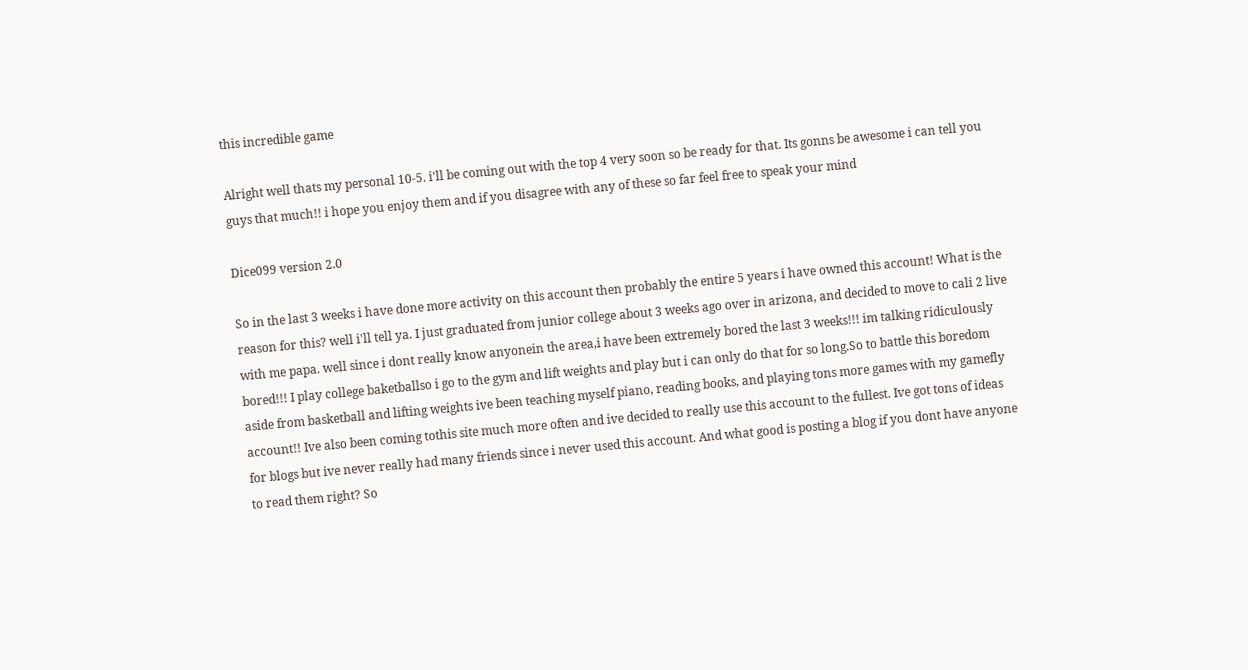this incredible game

Alright well thats my personal 10-5. i'll be coming out with the top 4 very soon so be ready for that. Its gonns be awesome i can tell you guys that much!! i hope you enjoy them and if you disagree with any of these so far feel free to speak your mind

Dice099 version 2.0

So in the last 3 weeks i have done more activity on this account then probably the entire 5 years i have owned this account! What is the reason for this? well i'll tell ya. I just graduated from junior college about 3 weeks ago over in arizona, and decided to move to cali 2 live with me papa. well since i dont really know anyonein the area,i have been extremely bored the last 3 weeks!!! im talking ridiculously bored!!! I play college baketballso i go to the gym and lift weights and play but i can only do that for so long.So to battle this boredom aside from basketball and lifting weights ive been teaching myself piano, reading books, and playing tons more games with my gamefly account!! Ive also been coming tothis site much more often and ive decided to really use this account to the fullest. Ive got tons of ideas for blogs but ive never really had many friends since i never used this account. And what good is posting a blog if you dont have anyone to read them right? So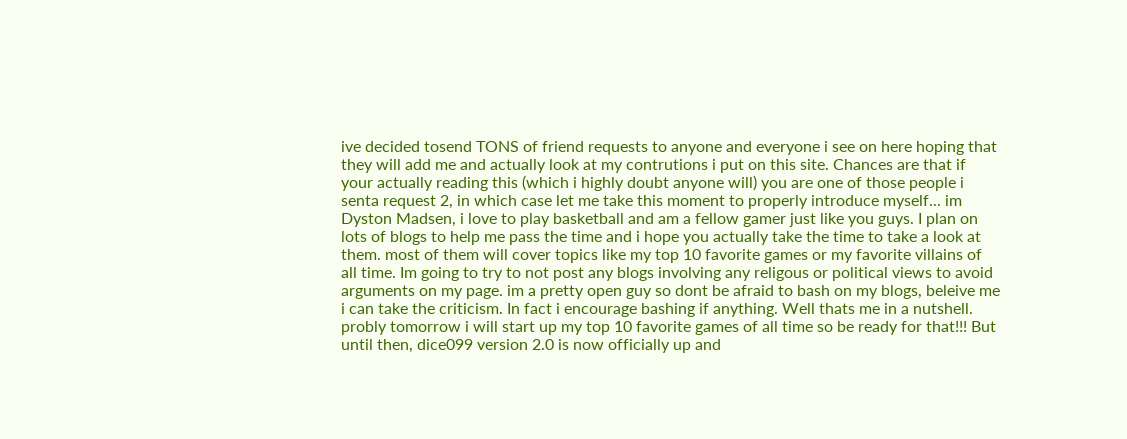ive decided tosend TONS of friend requests to anyone and everyone i see on here hoping that they will add me and actually look at my contrutions i put on this site. Chances are that if your actually reading this (which i highly doubt anyone will) you are one of those people i senta request 2, in which case let me take this moment to properly introduce myself... im Dyston Madsen, i love to play basketball and am a fellow gamer just like you guys. I plan on lots of blogs to help me pass the time and i hope you actually take the time to take a look at them. most of them will cover topics like my top 10 favorite games or my favorite villains of all time. Im going to try to not post any blogs involving any religous or political views to avoid arguments on my page. im a pretty open guy so dont be afraid to bash on my blogs, beleive me i can take the criticism. In fact i encourage bashing if anything. Well thats me in a nutshell. probly tomorrow i will start up my top 10 favorite games of all time so be ready for that!!! But until then, dice099 version 2.0 is now officially up and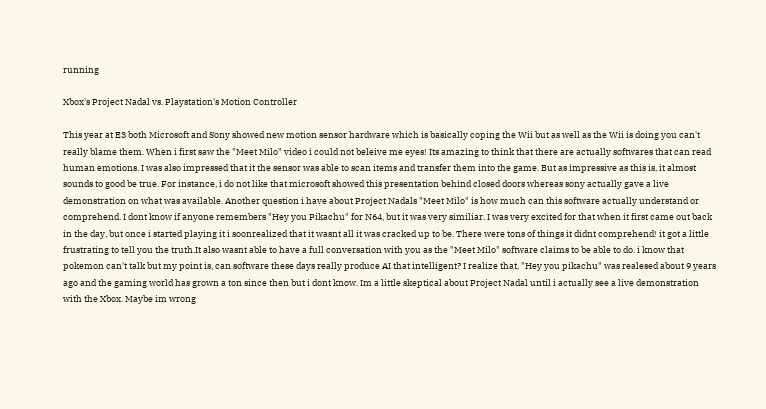running

Xbox's Project Nadal vs. Playstation's Motion Controller

This year at E3 both Microsoft and Sony showed new motion sensor hardware which is basically coping the Wii but as well as the Wii is doing you can't really blame them. When i first saw the "Meet Milo" video i could not beleive me eyes! Its amazing to think that there are actually softwares that can read human emotions. I was also impressed that it the sensor was able to scan items and transfer them into the game. But as impressive as this is, it almost sounds to good be true. For instance, i do not like that microsoft showed this presentation behind closed doors whereas sony actually gave a live demonstration on what was available. Another question i have about Project Nadals "Meet Milo" is how much can this software actually understand or comprehend. I dont know if anyone remembers "Hey you Pikachu" for N64, but it was very similiar. I was very excited for that when it first came out back in the day, but once i started playing it i soonrealized that it wasnt all it was cracked up to be. There were tons of things it didnt comprehend! it got a little frustrating to tell you the truth.It also wasnt able to have a full conversation with you as the "Meet Milo" software claims to be able to do. i know that pokemon can't talk but my point is, can software these days really produce AI that intelligent? I realize that, "Hey you pikachu" was realesed about 9 years ago and the gaming world has grown a ton since then but i dont know. Im a little skeptical about Project Nadal until i actually see a live demonstration with the Xbox. Maybe im wrong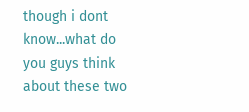though i dont know...what do you guys think about these two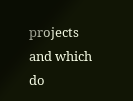projects and which do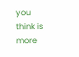you think is more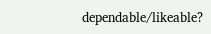dependable/likeable?